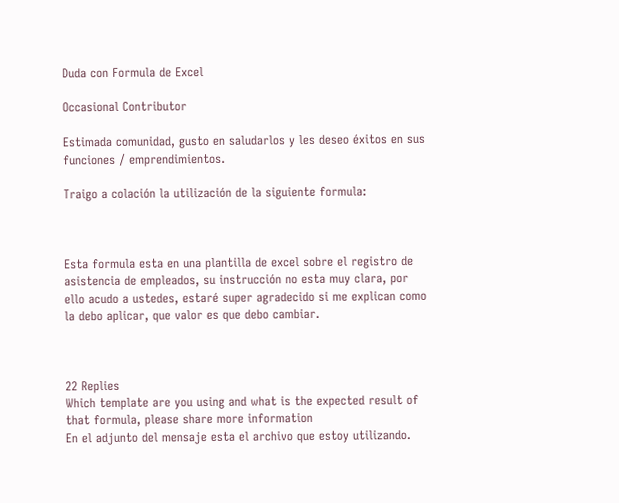Duda con Formula de Excel

Occasional Contributor

Estimada comunidad, gusto en saludarlos y les deseo éxitos en sus funciones / emprendimientos.

Traigo a colación la utilización de la siguiente formula:



Esta formula esta en una plantilla de excel sobre el registro de asistencia de empleados, su instrucción no esta muy clara, por ello acudo a ustedes, estaré super agradecido si me explican como la debo aplicar, que valor es que debo cambiar.



22 Replies
Which template are you using and what is the expected result of that formula, please share more information
En el adjunto del mensaje esta el archivo que estoy utilizando.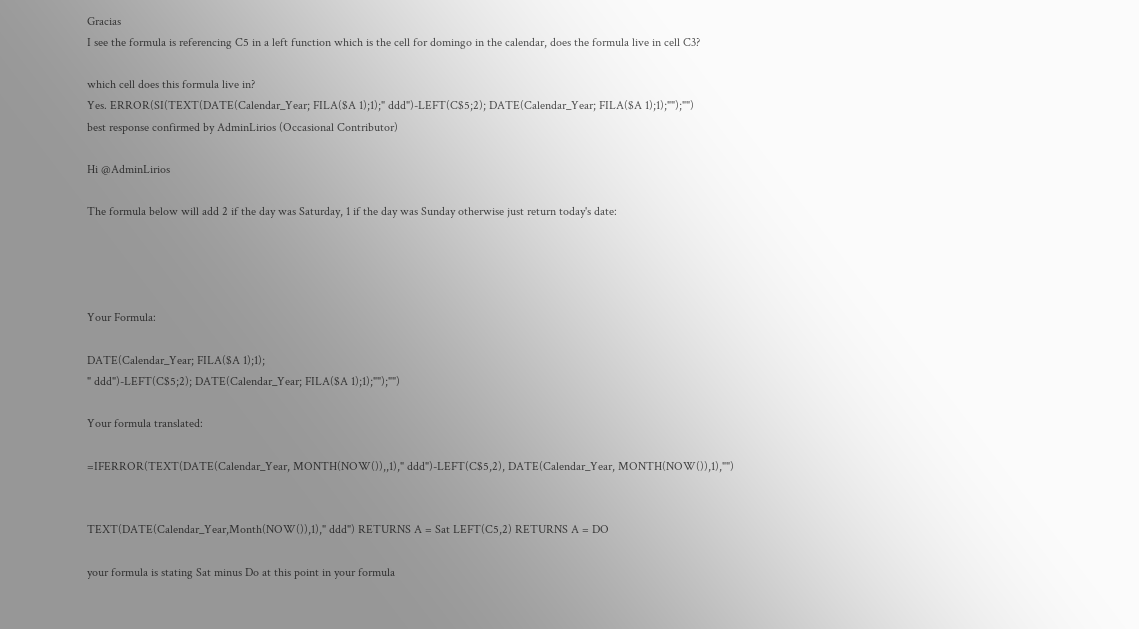Gracias
I see the formula is referencing C5 in a left function which is the cell for domingo in the calendar, does the formula live in cell C3?

which cell does this formula live in?
Yes. ERROR(SI(TEXT(DATE(Calendar_Year; FILA($A 1);1);" ddd")-LEFT(C$5;2); DATE(Calendar_Year; FILA($A 1);1);"");"")
best response confirmed by AdminLirios (Occasional Contributor)

Hi @AdminLirios

The formula below will add 2 if the day was Saturday, 1 if the day was Sunday otherwise just return today's date:




Your Formula:

DATE(Calendar_Year; FILA($A 1);1);
" ddd")-LEFT(C$5;2); DATE(Calendar_Year; FILA($A 1);1);"");"")

Your formula translated:

=IFERROR(TEXT(DATE(Calendar_Year, MONTH(NOW()),,1)," ddd")-LEFT(C$5,2), DATE(Calendar_Year, MONTH(NOW()),1),"")


TEXT(DATE(Calendar_Year,Month(NOW()),1)," ddd") RETURNS A = Sat LEFT(C5,2) RETURNS A = DO

your formula is stating Sat minus Do at this point in your formula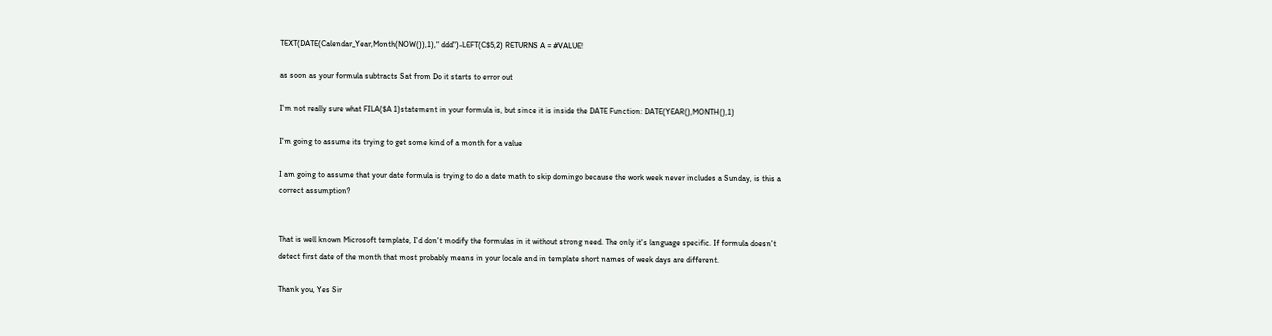TEXT(DATE(Calendar_Year,Month(NOW()),1)," ddd")-LEFT(C$5,2) RETURNS A = #VALUE!

as soon as your formula subtracts Sat from Do it starts to error out

I'm not really sure what FILA($A 1)statement in your formula is, but since it is inside the DATE Function: DATE(YEAR(),MONTH(),1)

I'm going to assume its trying to get some kind of a month for a value

I am going to assume that your date formula is trying to do a date math to skip domingo because the work week never includes a Sunday, is this a correct assumption?


That is well known Microsoft template, I'd don't modify the formulas in it without strong need. The only it's language specific. If formula doesn't detect first date of the month that most probably means in your locale and in template short names of week days are different.

Thank you, Yes Sir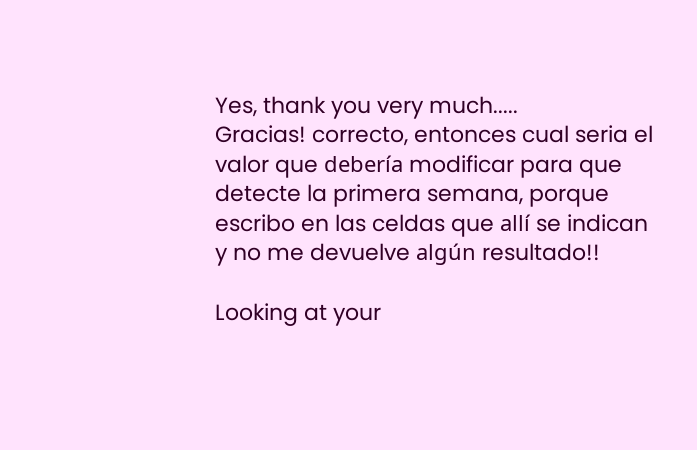Yes, thank you very much.....
Gracias! correcto, entonces cual seria el valor que debería modificar para que detecte la primera semana, porque escribo en las celdas que allí se indican y no me devuelve algún resultado!!

Looking at your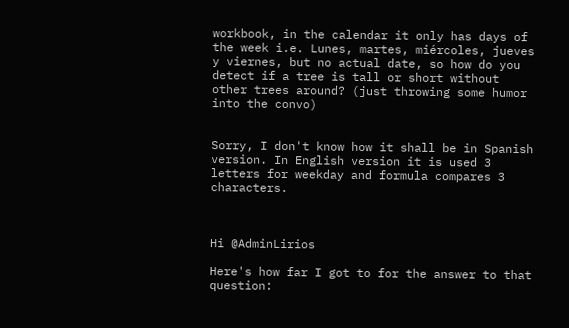workbook, in the calendar it only has days of the week i.e. Lunes, martes, miércoles, jueves y viernes, but no actual date, so how do you detect if a tree is tall or short without other trees around? (just throwing some humor into the convo)


Sorry, I don't know how it shall be in Spanish version. In English version it is used 3 letters for weekday and formula compares 3 characters.



Hi @AdminLirios

Here's how far I got to for the answer to that question: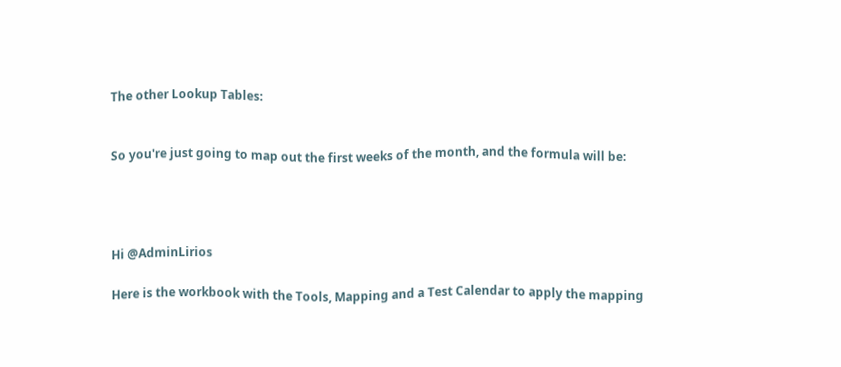The other Lookup Tables:


So you're just going to map out the first weeks of the month, and the formula will be:




Hi @AdminLirios

Here is the workbook with the Tools, Mapping and a Test Calendar to apply the mapping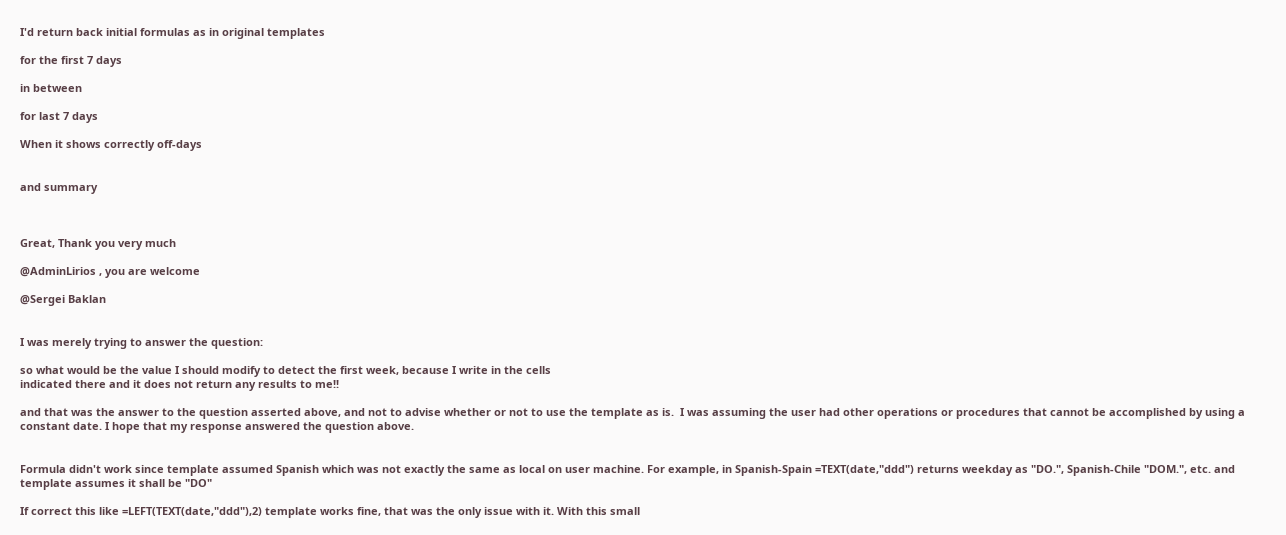I'd return back initial formulas as in original templates

for the first 7 days

in between

for last 7 days

When it shows correctly off-days


and summary



Great, Thank you very much

@AdminLirios , you are welcome

@Sergei Baklan


I was merely trying to answer the question:

so what would be the value I should modify to detect the first week, because I write in the cells
indicated there and it does not return any results to me!!

and that was the answer to the question asserted above, and not to advise whether or not to use the template as is.  I was assuming the user had other operations or procedures that cannot be accomplished by using a constant date. I hope that my response answered the question above.


Formula didn't work since template assumed Spanish which was not exactly the same as local on user machine. For example, in Spanish-Spain =TEXT(date,"ddd") returns weekday as "DO.", Spanish-Chile "DOM.", etc. and template assumes it shall be "DO"

If correct this like =LEFT(TEXT(date,"ddd"),2) template works fine, that was the only issue with it. With this small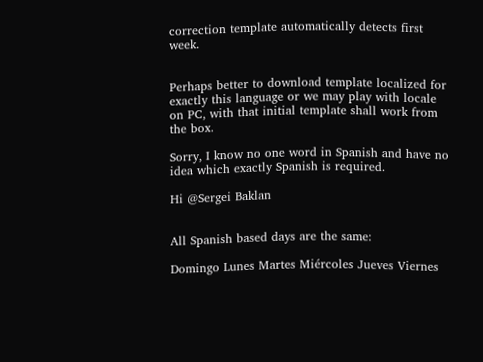correction template automatically detects first week.


Perhaps better to download template localized for exactly this language or we may play with locale on PC, with that initial template shall work from the box.

Sorry, I know no one word in Spanish and have no idea which exactly Spanish is required.

Hi @Sergei Baklan


All Spanish based days are the same:

Domingo Lunes Martes Miércoles Jueves Viernes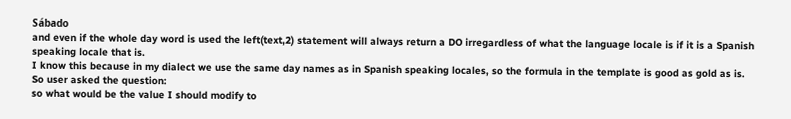Sábado
and even if the whole day word is used the left(text,2) statement will always return a DO irregardless of what the language locale is if it is a Spanish speaking locale that is.
I know this because in my dialect we use the same day names as in Spanish speaking locales, so the formula in the template is good as gold as is.
So user asked the question:
so what would be the value I should modify to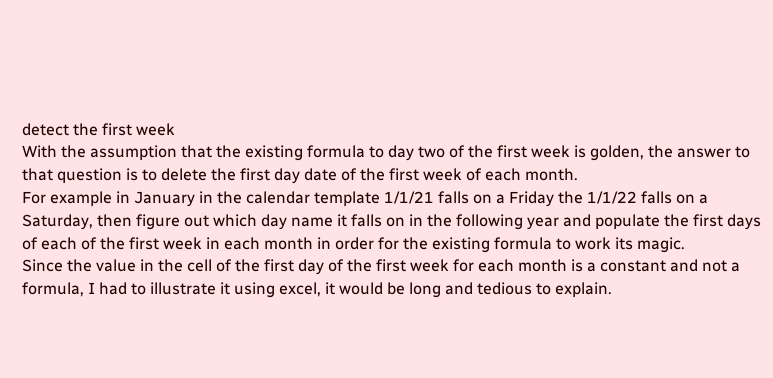detect the first week
With the assumption that the existing formula to day two of the first week is golden, the answer to that question is to delete the first day date of the first week of each month.
For example in January in the calendar template 1/1/21 falls on a Friday the 1/1/22 falls on a Saturday, then figure out which day name it falls on in the following year and populate the first days of each of the first week in each month in order for the existing formula to work its magic.
Since the value in the cell of the first day of the first week for each month is a constant and not a formula, I had to illustrate it using excel, it would be long and tedious to explain.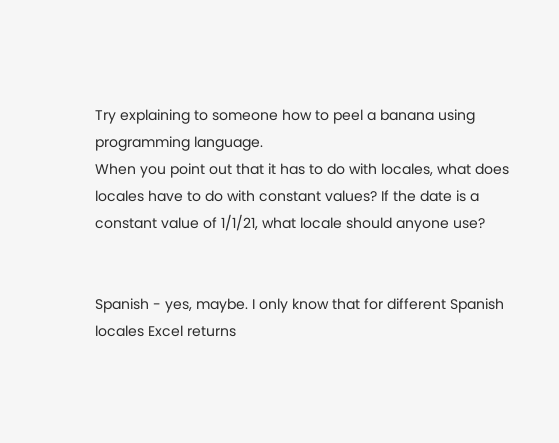Try explaining to someone how to peel a banana using programming language.
When you point out that it has to do with locales, what does locales have to do with constant values? If the date is a constant value of 1/1/21, what locale should anyone use?


Spanish - yes, maybe. I only know that for different Spanish locales Excel returns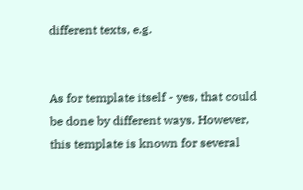different texts, e.g.


As for template itself - yes, that could be done by different ways. However, this template is known for several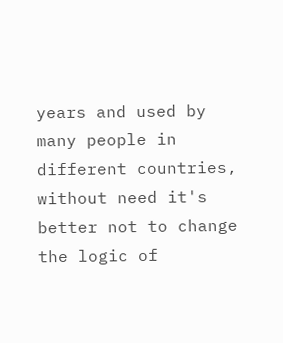years and used by many people in different countries, without need it's better not to change the logic of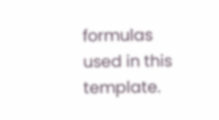formulas used in this template.